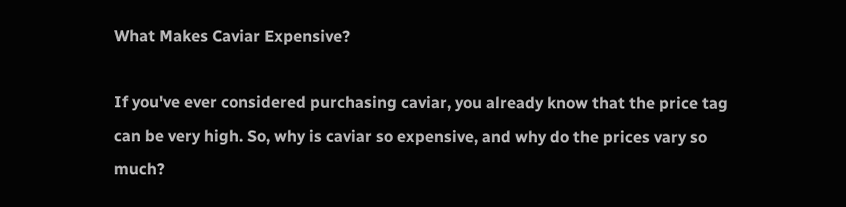What Makes Caviar Expensive?

If you've ever considered purchasing caviar, you already know that the price tag can be very high. So, why is caviar so expensive, and why do the prices vary so much?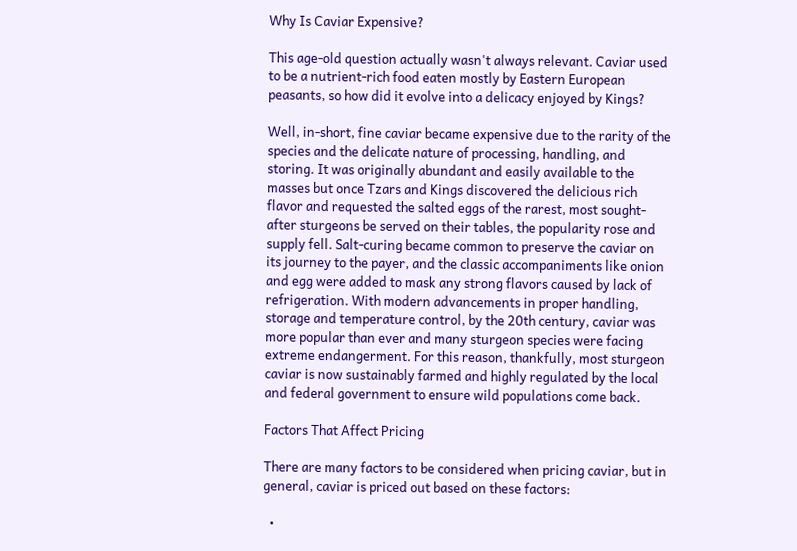Why Is Caviar Expensive?

This age-old question actually wasn't always relevant. Caviar used to be a nutrient-rich food eaten mostly by Eastern European peasants, so how did it evolve into a delicacy enjoyed by Kings?

Well, in-short, fine caviar became expensive due to the rarity of the species and the delicate nature of processing, handling, and storing. It was originally abundant and easily available to the masses but once Tzars and Kings discovered the delicious rich flavor and requested the salted eggs of the rarest, most sought-after sturgeons be served on their tables, the popularity rose and supply fell. Salt-curing became common to preserve the caviar on its journey to the payer, and the classic accompaniments like onion and egg were added to mask any strong flavors caused by lack of refrigeration. With modern advancements in proper handling, storage and temperature control, by the 20th century, caviar was more popular than ever and many sturgeon species were facing extreme endangerment. For this reason, thankfully, most sturgeon caviar is now sustainably farmed and highly regulated by the local and federal government to ensure wild populations come back.

Factors That Affect Pricing

There are many factors to be considered when pricing caviar, but in general, caviar is priced out based on these factors:

  •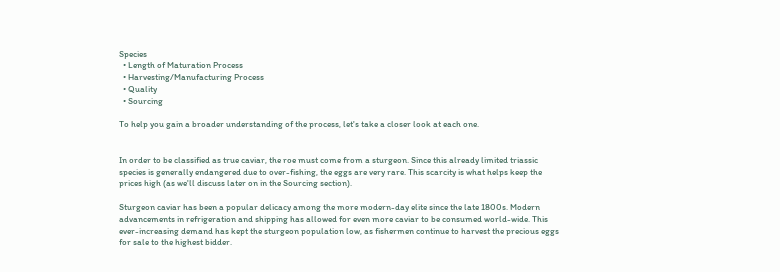Species
  • Length of Maturation Process
  • Harvesting/Manufacturing Process
  • Quality
  • Sourcing

To help you gain a broader understanding of the process, let's take a closer look at each one.


In order to be classified as true caviar, the roe must come from a sturgeon. Since this already limited triassic species is generally endangered due to over-fishing, the eggs are very rare. This scarcity is what helps keep the prices high (as we'll discuss later on in the Sourcing section).

Sturgeon caviar has been a popular delicacy among the more modern-day elite since the late 1800s. Modern advancements in refrigeration and shipping has allowed for even more caviar to be consumed world-wide. This ever-increasing demand has kept the sturgeon population low, as fishermen continue to harvest the precious eggs for sale to the highest bidder.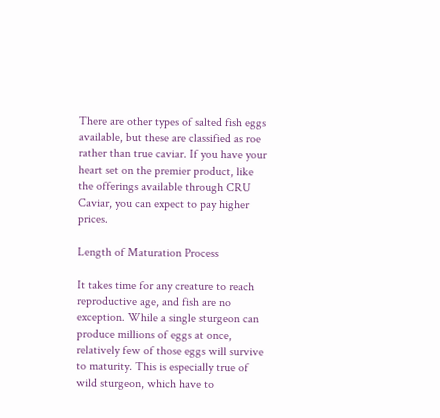There are other types of salted fish eggs available, but these are classified as roe rather than true caviar. If you have your heart set on the premier product, like the offerings available through CRU Caviar, you can expect to pay higher prices.

Length of Maturation Process

It takes time for any creature to reach reproductive age, and fish are no exception. While a single sturgeon can produce millions of eggs at once, relatively few of those eggs will survive to maturity. This is especially true of wild sturgeon, which have to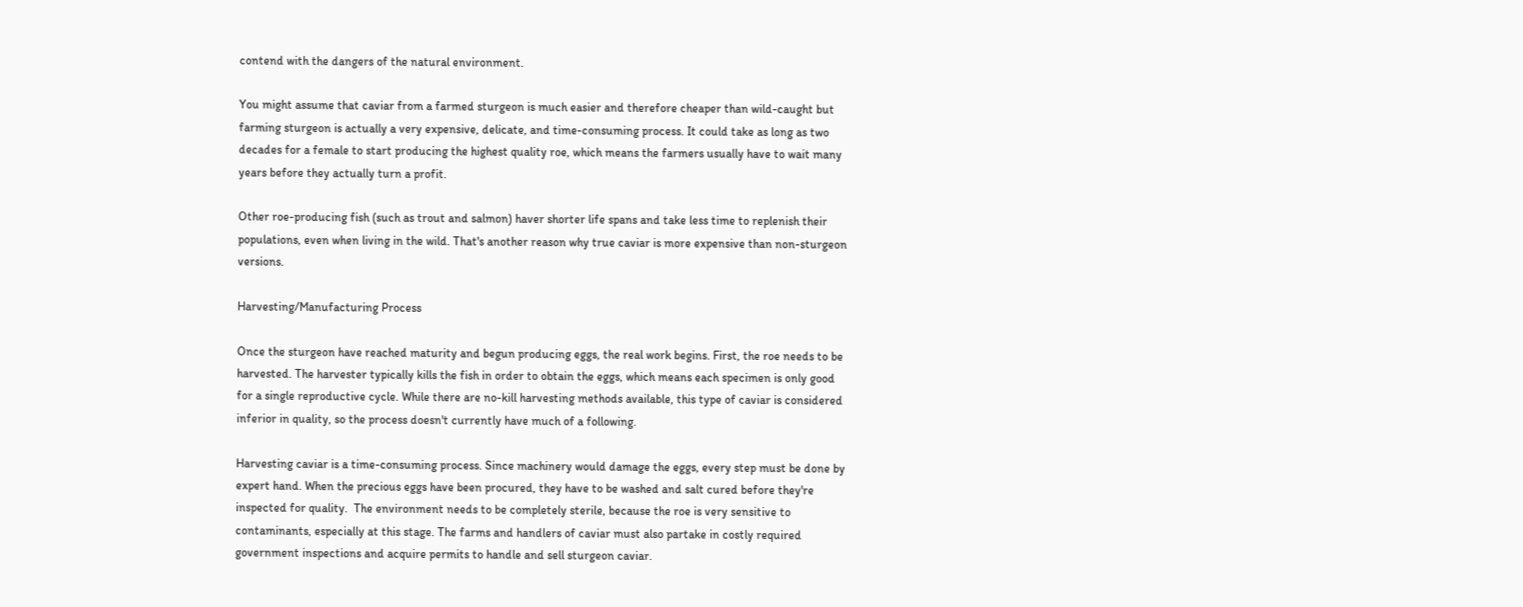contend with the dangers of the natural environment.

You might assume that caviar from a farmed sturgeon is much easier and therefore cheaper than wild-caught but farming sturgeon is actually a very expensive, delicate, and time-consuming process. It could take as long as two decades for a female to start producing the highest quality roe, which means the farmers usually have to wait many years before they actually turn a profit.

Other roe-producing fish (such as trout and salmon) haver shorter life spans and take less time to replenish their populations, even when living in the wild. That's another reason why true caviar is more expensive than non-sturgeon versions.

Harvesting/Manufacturing Process

Once the sturgeon have reached maturity and begun producing eggs, the real work begins. First, the roe needs to be harvested. The harvester typically kills the fish in order to obtain the eggs, which means each specimen is only good for a single reproductive cycle. While there are no-kill harvesting methods available, this type of caviar is considered inferior in quality, so the process doesn't currently have much of a following.

Harvesting caviar is a time-consuming process. Since machinery would damage the eggs, every step must be done by expert hand. When the precious eggs have been procured, they have to be washed and salt cured before they're inspected for quality.  The environment needs to be completely sterile, because the roe is very sensitive to contaminants, especially at this stage. The farms and handlers of caviar must also partake in costly required government inspections and acquire permits to handle and sell sturgeon caviar.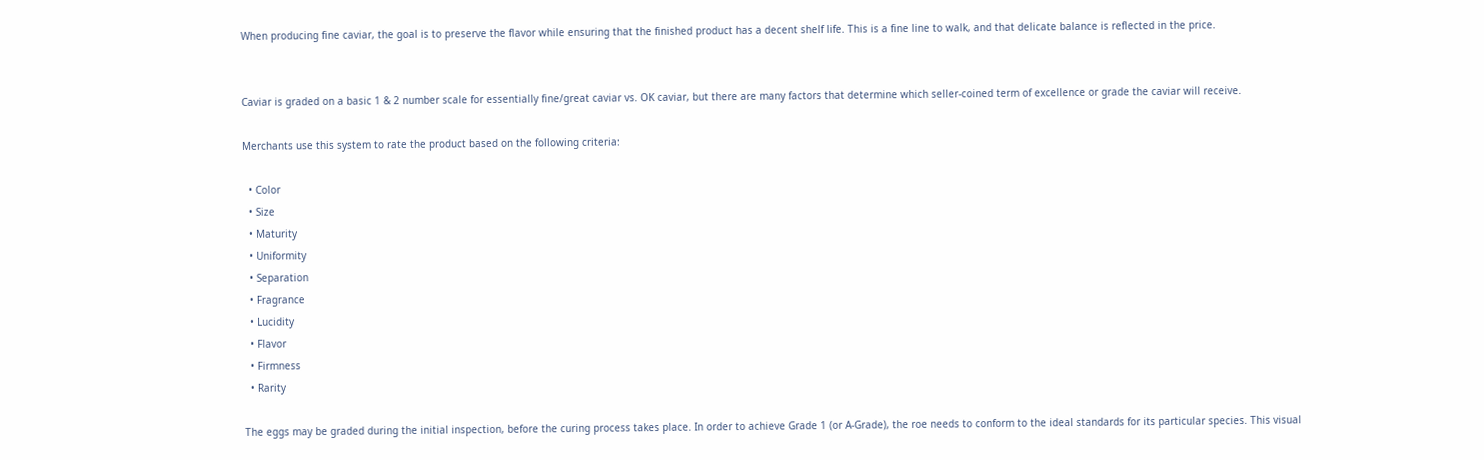When producing fine caviar, the goal is to preserve the flavor while ensuring that the finished product has a decent shelf life. This is a fine line to walk, and that delicate balance is reflected in the price.


Caviar is graded on a basic 1 & 2 number scale for essentially fine/great caviar vs. OK caviar, but there are many factors that determine which seller-coined term of excellence or grade the caviar will receive.

Merchants use this system to rate the product based on the following criteria:

  • Color
  • Size
  • Maturity
  • Uniformity
  • Separation
  • Fragrance
  • Lucidity
  • Flavor
  • Firmness
  • Rarity

The eggs may be graded during the initial inspection, before the curing process takes place. In order to achieve Grade 1 (or A-Grade), the roe needs to conform to the ideal standards for its particular species. This visual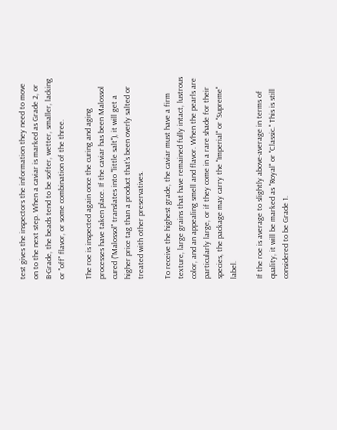test gives the inspectors the information they need to move on to the next step. When a caviar is marked as Grade 2, or B-Grade, the beads tend to be softer, wetter, smaller, lacking or "off" flavor, or some combination of the three.

The roe is inspected again once the curing and aging processes have taken place. If the caviar has been Malossol cured ("Malossol" translates into "little salt"), it will get a higher price tag than a product that's been overly salted or treated with other preservatives.

To receive the highest grade, the caviar must have a firm texture, large grains that have remained fully intact, lustrous color, and an appealing smell and flavor. When the pearls are particularly large, or if they come in a rare shade for their species, the package may carry the "Imperial" or "Supreme" label.

If the roe is average to slightly above-average in terms of quality, it will be marked as "Royal" or "Classic." This is still considered to be Grade 1.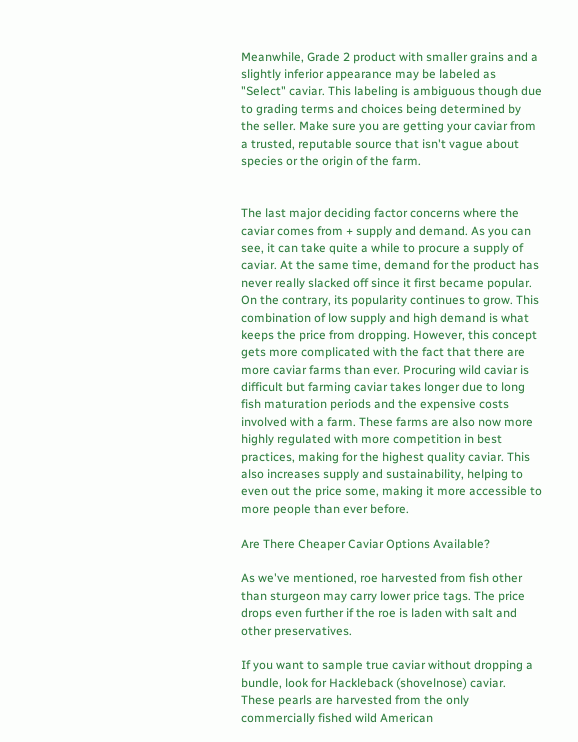Meanwhile, Grade 2 product with smaller grains and a slightly inferior appearance may be labeled as "Select" caviar. This labeling is ambiguous though due to grading terms and choices being determined by the seller. Make sure you are getting your caviar from a trusted, reputable source that isn't vague about species or the origin of the farm.


The last major deciding factor concerns where the caviar comes from + supply and demand. As you can see, it can take quite a while to procure a supply of caviar. At the same time, demand for the product has never really slacked off since it first became popular. On the contrary, its popularity continues to grow. This combination of low supply and high demand is what keeps the price from dropping. However, this concept gets more complicated with the fact that there are more caviar farms than ever. Procuring wild caviar is difficult but farming caviar takes longer due to long fish maturation periods and the expensive costs involved with a farm. These farms are also now more highly regulated with more competition in best practices, making for the highest quality caviar. This also increases supply and sustainability, helping to even out the price some, making it more accessible to more people than ever before.

Are There Cheaper Caviar Options Available?

As we've mentioned, roe harvested from fish other than sturgeon may carry lower price tags. The price drops even further if the roe is laden with salt and other preservatives.

If you want to sample true caviar without dropping a bundle, look for Hackleback (shovelnose) caviar. These pearls are harvested from the only commercially fished wild American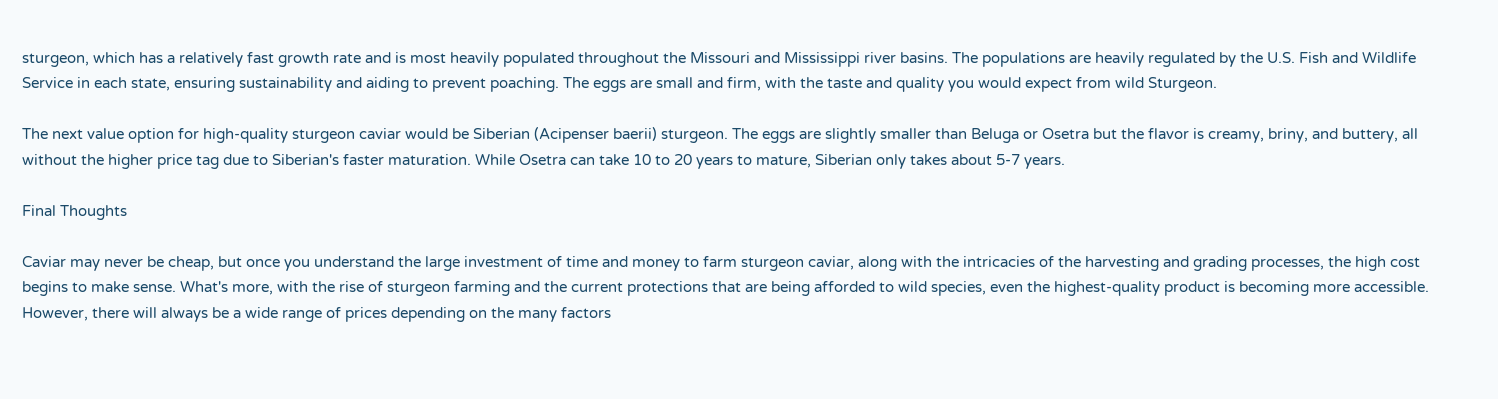sturgeon, which has a relatively fast growth rate and is most heavily populated throughout the Missouri and Mississippi river basins. The populations are heavily regulated by the U.S. Fish and Wildlife Service in each state, ensuring sustainability and aiding to prevent poaching. The eggs are small and firm, with the taste and quality you would expect from wild Sturgeon.

The next value option for high-quality sturgeon caviar would be Siberian (Acipenser baerii) sturgeon. The eggs are slightly smaller than Beluga or Osetra but the flavor is creamy, briny, and buttery, all without the higher price tag due to Siberian's faster maturation. While Osetra can take 10 to 20 years to mature, Siberian only takes about 5-7 years.

Final Thoughts

Caviar may never be cheap, but once you understand the large investment of time and money to farm sturgeon caviar, along with the intricacies of the harvesting and grading processes, the high cost begins to make sense. What's more, with the rise of sturgeon farming and the current protections that are being afforded to wild species, even the highest-quality product is becoming more accessible. However, there will always be a wide range of prices depending on the many factors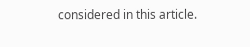considered in this article.